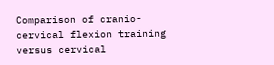Comparison of cranio-cervical flexion training versus cervical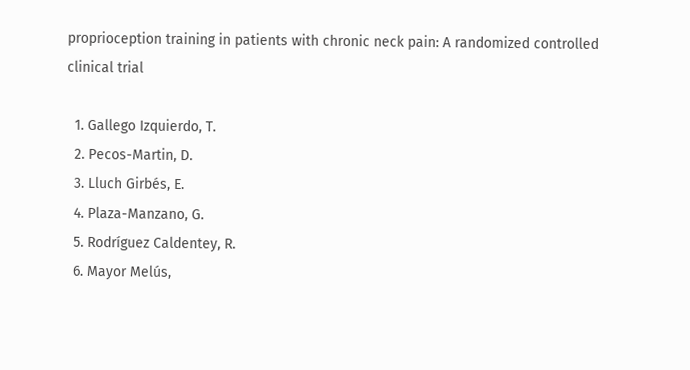proprioception training in patients with chronic neck pain: A randomized controlled clinical trial

  1. Gallego Izquierdo, T.
  2. Pecos-Martin, D.
  3. Lluch Girbés, E.
  4. Plaza-Manzano, G.
  5. Rodríguez Caldentey, R.
  6. Mayor Melús,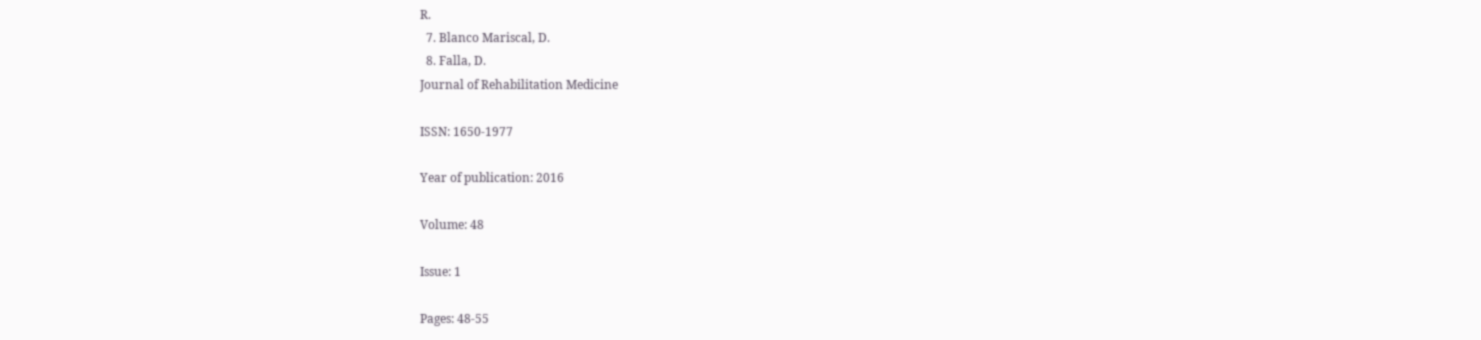R.
  7. Blanco Mariscal, D.
  8. Falla, D.
Journal of Rehabilitation Medicine

ISSN: 1650-1977

Year of publication: 2016

Volume: 48

Issue: 1

Pages: 48-55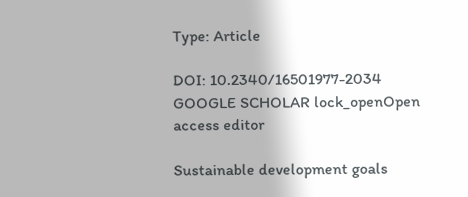Type: Article

DOI: 10.2340/16501977-2034 GOOGLE SCHOLAR lock_openOpen access editor

Sustainable development goals